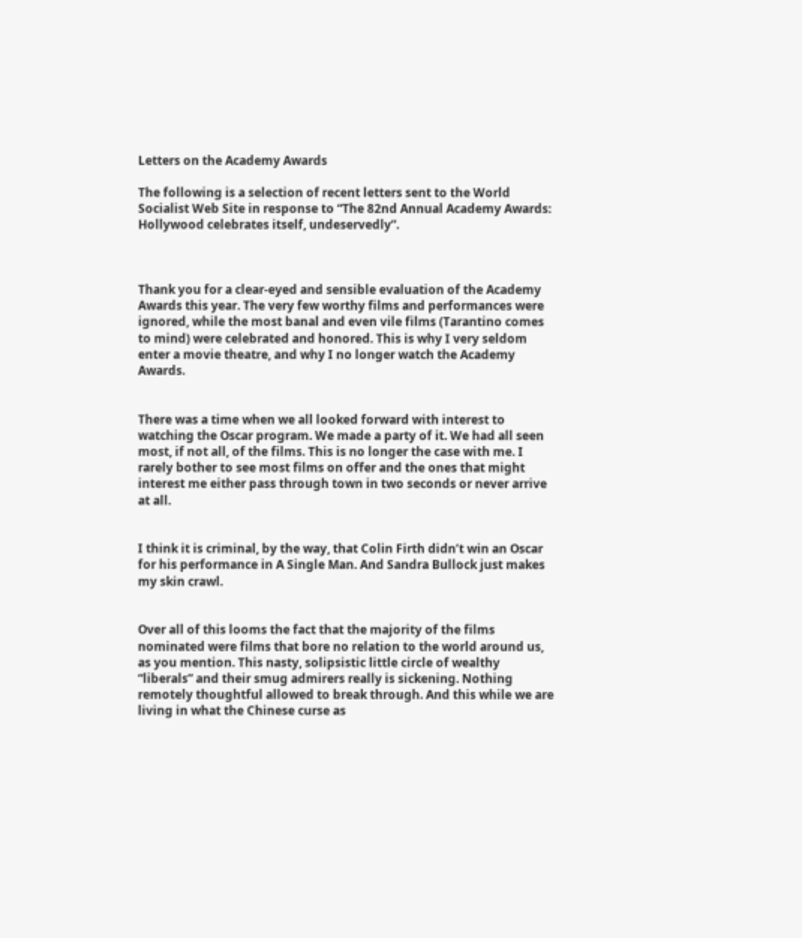Letters on the Academy Awards

The following is a selection of recent letters sent to the World Socialist Web Site in response to “The 82nd Annual Academy Awards: Hollywood celebrates itself, undeservedly”.



Thank you for a clear-eyed and sensible evaluation of the Academy Awards this year. The very few worthy films and performances were ignored, while the most banal and even vile films (Tarantino comes to mind) were celebrated and honored. This is why I very seldom enter a movie theatre, and why I no longer watch the Academy Awards.


There was a time when we all looked forward with interest to watching the Oscar program. We made a party of it. We had all seen most, if not all, of the films. This is no longer the case with me. I rarely bother to see most films on offer and the ones that might interest me either pass through town in two seconds or never arrive at all.


I think it is criminal, by the way, that Colin Firth didn’t win an Oscar for his performance in A Single Man. And Sandra Bullock just makes my skin crawl.


Over all of this looms the fact that the majority of the films nominated were films that bore no relation to the world around us, as you mention. This nasty, solipsistic little circle of wealthy “liberals” and their smug admirers really is sickening. Nothing remotely thoughtful allowed to break through. And this while we are living in what the Chinese curse as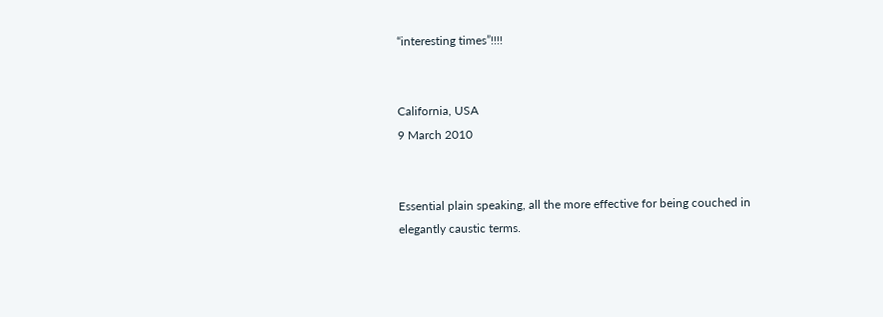“interesting times”!!!!


California, USA
9 March 2010


Essential plain speaking, all the more effective for being couched in elegantly caustic terms.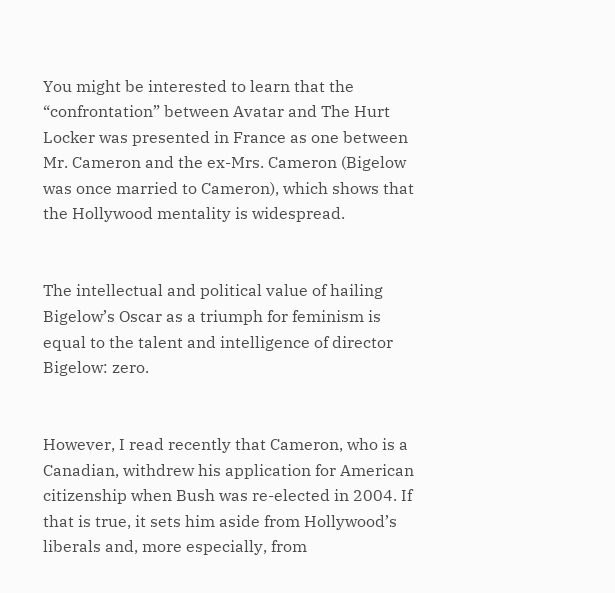You might be interested to learn that the “confrontation” between Avatar and The Hurt Locker was presented in France as one between Mr. Cameron and the ex-Mrs. Cameron (Bigelow was once married to Cameron), which shows that the Hollywood mentality is widespread.


The intellectual and political value of hailing Bigelow’s Oscar as a triumph for feminism is equal to the talent and intelligence of director Bigelow: zero.


However, I read recently that Cameron, who is a Canadian, withdrew his application for American citizenship when Bush was re-elected in 2004. If that is true, it sets him aside from Hollywood’s liberals and, more especially, from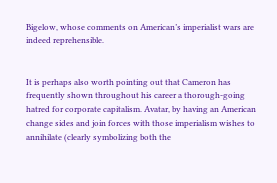Bigelow, whose comments on American’s imperialist wars are indeed reprehensible.


It is perhaps also worth pointing out that Cameron has frequently shown throughout his career a thorough-going hatred for corporate capitalism. Avatar, by having an American change sides and join forces with those imperialism wishes to annihilate (clearly symbolizing both the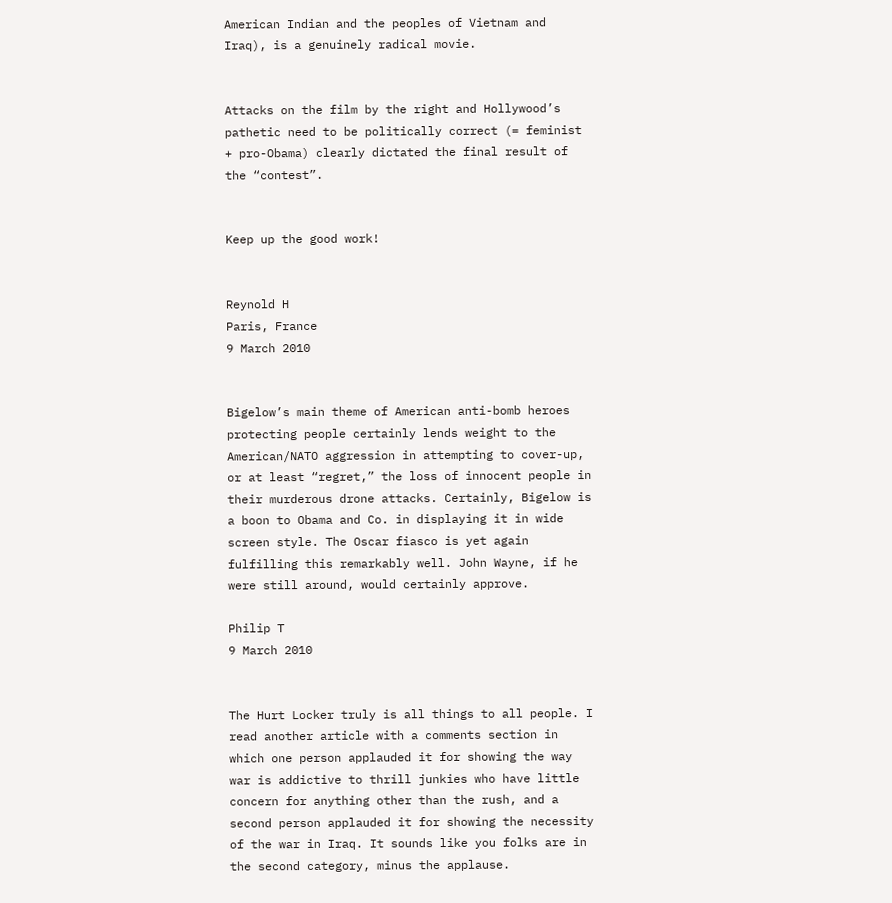American Indian and the peoples of Vietnam and Iraq), is a genuinely radical movie.


Attacks on the film by the right and Hollywood’s pathetic need to be politically correct (= feminist + pro-Obama) clearly dictated the final result of the “contest”.


Keep up the good work!


Reynold H
Paris, France
9 March 2010


Bigelow’s main theme of American anti-bomb heroes protecting people certainly lends weight to the American/NATO aggression in attempting to cover-up, or at least “regret,” the loss of innocent people in their murderous drone attacks. Certainly, Bigelow is a boon to Obama and Co. in displaying it in wide screen style. The Oscar fiasco is yet again fulfilling this remarkably well. John Wayne, if he were still around, would certainly approve.

Philip T
9 March 2010


The Hurt Locker truly is all things to all people. I read another article with a comments section in which one person applauded it for showing the way war is addictive to thrill junkies who have little concern for anything other than the rush, and a second person applauded it for showing the necessity of the war in Iraq. It sounds like you folks are in the second category, minus the applause.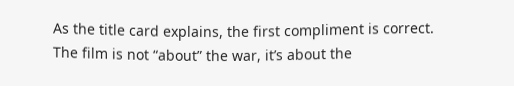As the title card explains, the first compliment is correct. The film is not “about” the war, it’s about the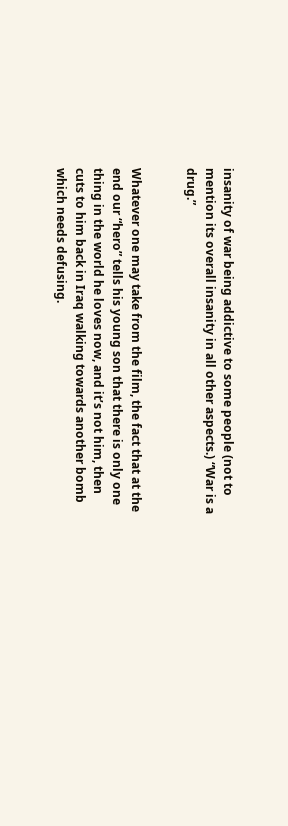insanity of war being addictive to some people (not to mention its overall insanity in all other aspects.) “War is a drug.”


Whatever one may take from the film, the fact that at the end our “hero” tells his young son that there is only one thing in the world he loves now, and it’s not him, then cuts to him back in Iraq walking towards another bomb which needs defusing.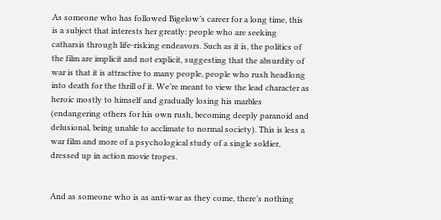As someone who has followed Bigelow’s career for a long time, this is a subject that interests her greatly: people who are seeking catharsis through life-risking endeavors. Such as it is, the politics of the film are implicit and not explicit, suggesting that the absurdity of war is that it is attractive to many people, people who rush headlong into death for the thrill of it. We’re meant to view the lead character as heroic mostly to himself and gradually losing his marbles (endangering others for his own rush, becoming deeply paranoid and delusional, being unable to acclimate to normal society). This is less a war film and more of a psychological study of a single soldier, dressed up in action movie tropes.


And as someone who is as anti-war as they come, there’s nothing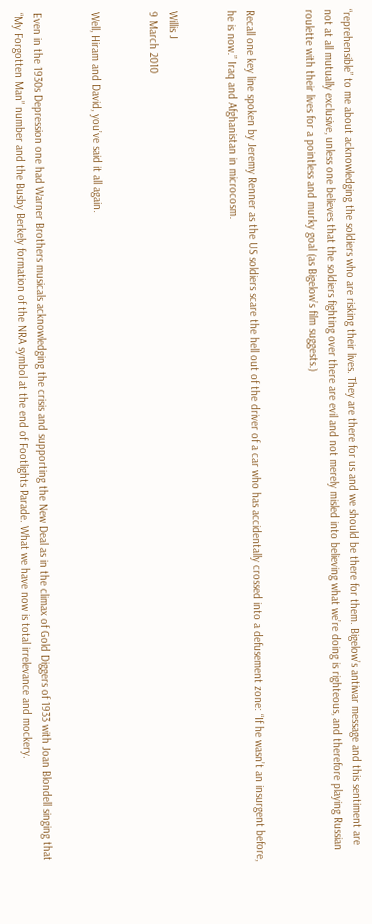“reprehensible” to me about acknowledging the soldiers who are risking their lives. They are there for us and we should be there for them. Bigelow’s antiwar message and this sentiment are not at all mutually exclusive, unless one believes that the soldiers fighting over there are evil and not merely misled into believing what we’re doing is righteous, and therefore playing Russian roulette with their lives for a pointless and murky goal (as Bigelow’s film suggests.)


Recall one key line spoken by Jeremy Renner as the US soldiers scare the hell out of the driver of a car who has accidentally crossed into a defusement zone: “If he wasn’t an insurgent before, he is now.” Iraq and Afghanistan in microcosm.


Willis J
9 March 2010


Well, Hiram and David, you’ve said it all again.


Even in the 1930s Depression one had Warner Brothers musicals acknowledging the crisis and supporting the New Deal as in the climax of Gold Diggers of 1933 with Joan Blondell singing that “My Forgotten Man” number and the Busby Berkely formation of the NRA symbol at the end of Footlights Parade. What we have now is total irrelevance and mockery.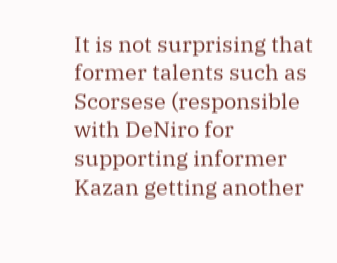It is not surprising that former talents such as Scorsese (responsible with DeNiro for supporting informer Kazan getting another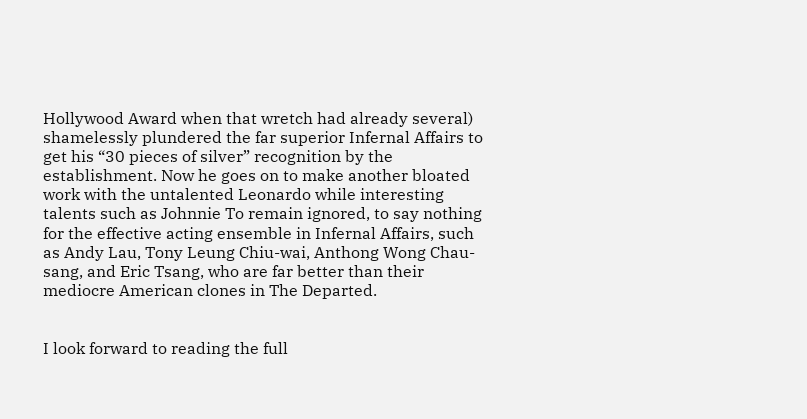Hollywood Award when that wretch had already several) shamelessly plundered the far superior Infernal Affairs to get his “30 pieces of silver” recognition by the establishment. Now he goes on to make another bloated work with the untalented Leonardo while interesting talents such as Johnnie To remain ignored, to say nothing for the effective acting ensemble in Infernal Affairs, such as Andy Lau, Tony Leung Chiu-wai, Anthong Wong Chau-sang, and Eric Tsang, who are far better than their mediocre American clones in The Departed.


I look forward to reading the full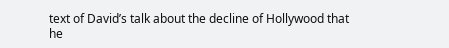text of David’s talk about the decline of Hollywood that he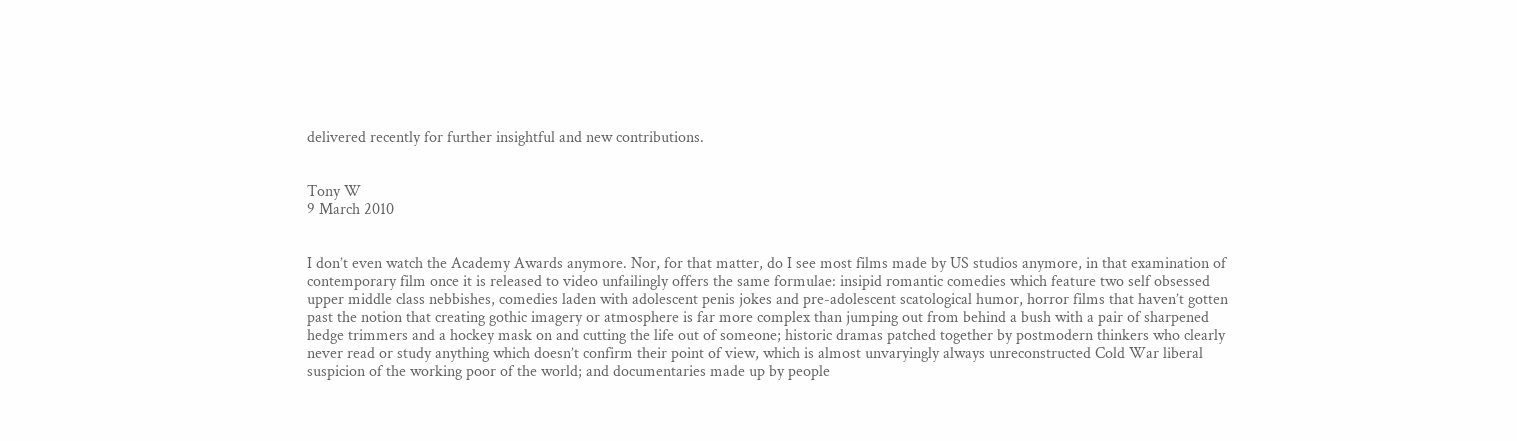delivered recently for further insightful and new contributions.


Tony W
9 March 2010


I don’t even watch the Academy Awards anymore. Nor, for that matter, do I see most films made by US studios anymore, in that examination of contemporary film once it is released to video unfailingly offers the same formulae: insipid romantic comedies which feature two self obsessed upper middle class nebbishes, comedies laden with adolescent penis jokes and pre-adolescent scatological humor, horror films that haven’t gotten past the notion that creating gothic imagery or atmosphere is far more complex than jumping out from behind a bush with a pair of sharpened hedge trimmers and a hockey mask on and cutting the life out of someone; historic dramas patched together by postmodern thinkers who clearly never read or study anything which doesn’t confirm their point of view, which is almost unvaryingly always unreconstructed Cold War liberal suspicion of the working poor of the world; and documentaries made up by people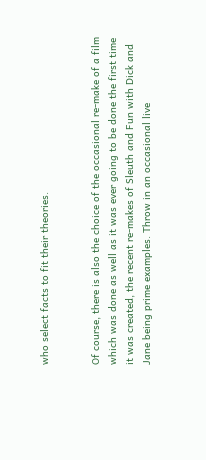who select facts to fit their theories.


Of course, there is also the choice of the occasional re-make of a film which was done as well as it was ever going to be done the first time it was created, the recent re-makes of Sleuth and Fun with Dick and Jane being prime examples. Throw in an occasional live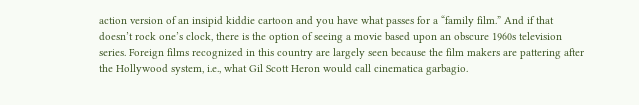action version of an insipid kiddie cartoon and you have what passes for a “family film.” And if that doesn’t rock one’s clock, there is the option of seeing a movie based upon an obscure 1960s television series. Foreign films recognized in this country are largely seen because the film makers are pattering after the Hollywood system, i.e., what Gil Scott Heron would call cinematica garbagio.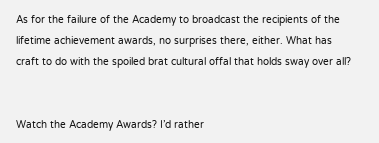As for the failure of the Academy to broadcast the recipients of the lifetime achievement awards, no surprises there, either. What has craft to do with the spoiled brat cultural offal that holds sway over all?


Watch the Academy Awards? I’d rather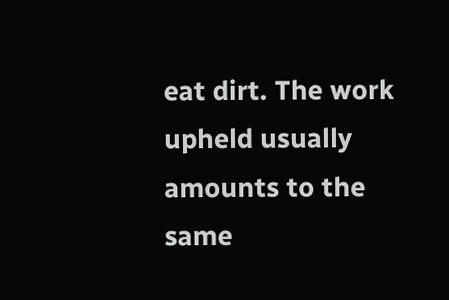eat dirt. The work upheld usually amounts to the same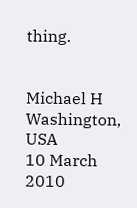thing.


Michael H
Washington, USA
10 March 2010